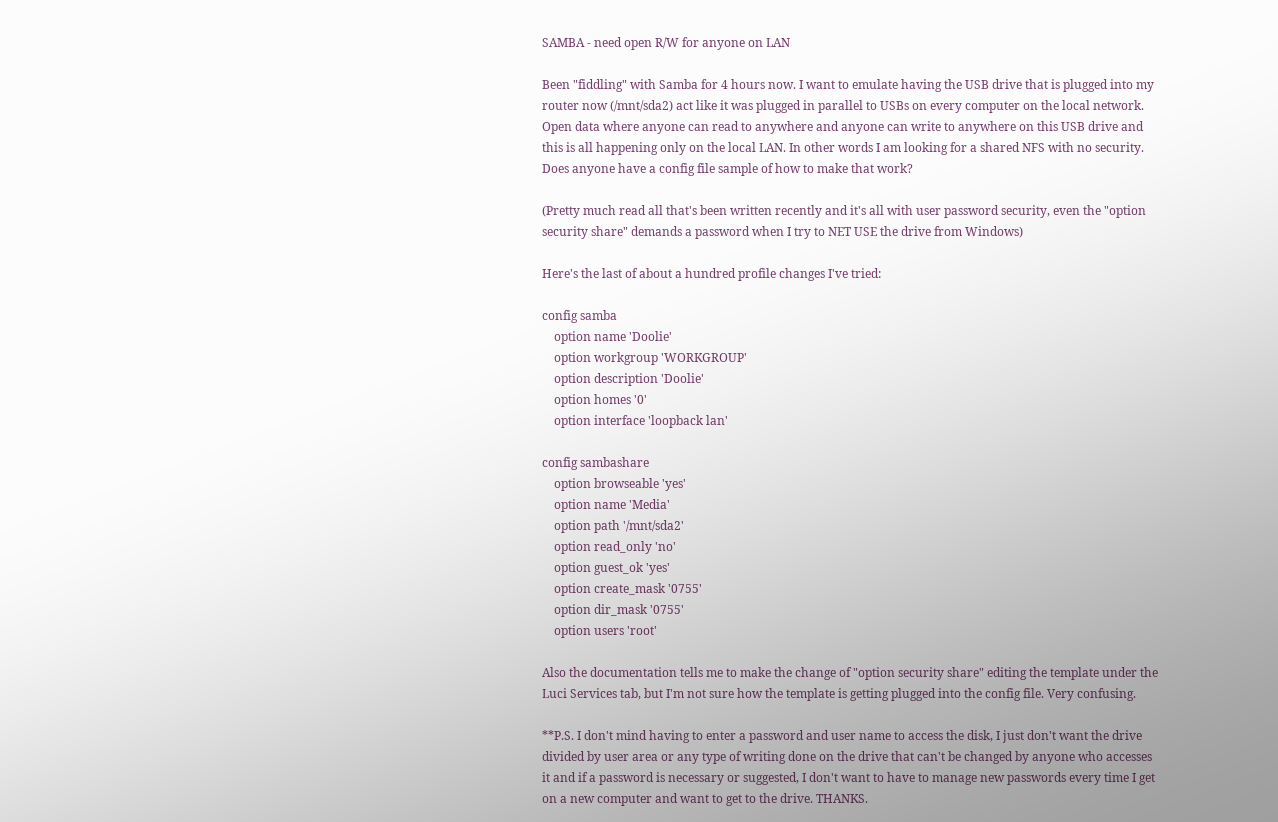SAMBA - need open R/W for anyone on LAN

Been "fiddling" with Samba for 4 hours now. I want to emulate having the USB drive that is plugged into my router now (/mnt/sda2) act like it was plugged in parallel to USBs on every computer on the local network. Open data where anyone can read to anywhere and anyone can write to anywhere on this USB drive and this is all happening only on the local LAN. In other words I am looking for a shared NFS with no security. Does anyone have a config file sample of how to make that work?

(Pretty much read all that's been written recently and it's all with user password security, even the "option security share" demands a password when I try to NET USE the drive from Windows)

Here's the last of about a hundred profile changes I've tried:

config samba
    option name 'Doolie'
    option workgroup 'WORKGROUP'
    option description 'Doolie'
    option homes '0'
    option interface 'loopback lan'

config sambashare
    option browseable 'yes'
    option name 'Media'
    option path '/mnt/sda2'
    option read_only 'no'
    option guest_ok 'yes'
    option create_mask '0755'
    option dir_mask '0755'
    option users 'root'

Also the documentation tells me to make the change of "option security share" editing the template under the Luci Services tab, but I'm not sure how the template is getting plugged into the config file. Very confusing.

**P.S. I don't mind having to enter a password and user name to access the disk, I just don't want the drive divided by user area or any type of writing done on the drive that can't be changed by anyone who accesses it and if a password is necessary or suggested, I don't want to have to manage new passwords every time I get on a new computer and want to get to the drive. THANKS.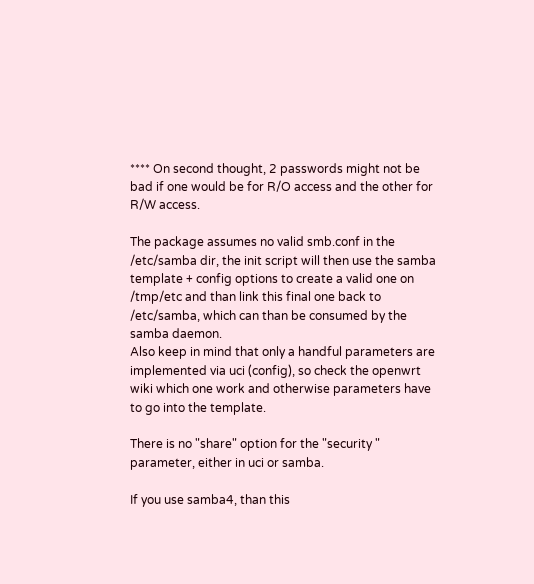**** On second thought, 2 passwords might not be bad if one would be for R/O access and the other for R/W access.

The package assumes no valid smb.conf in the /etc/samba dir, the init script will then use the samba template + config options to create a valid one on /tmp/etc and than link this final one back to /etc/samba, which can than be consumed by the samba daemon.
Also keep in mind that only a handful parameters are implemented via uci (config), so check the openwrt wiki which one work and otherwise parameters have to go into the template.

There is no "share" option for the "security " parameter, either in uci or samba.

If you use samba4, than this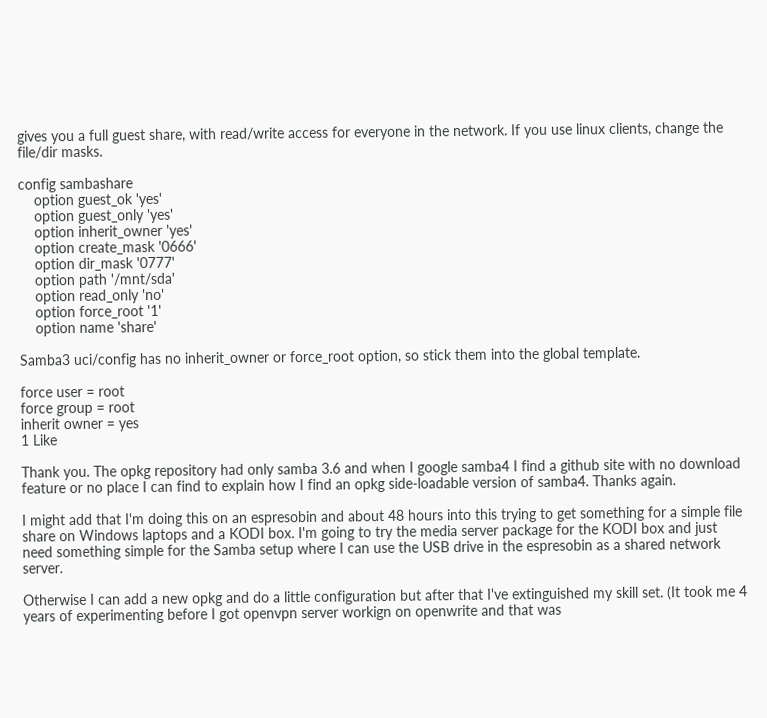gives you a full guest share, with read/write access for everyone in the network. If you use linux clients, change the file/dir masks.

config sambashare
    option guest_ok 'yes'
    option guest_only 'yes'
    option inherit_owner 'yes'
    option create_mask '0666'
    option dir_mask '0777'
    option path '/mnt/sda'
    option read_only 'no'
    option force_root '1'
    option name 'share'

Samba3 uci/config has no inherit_owner or force_root option, so stick them into the global template.

force user = root
force group = root
inherit owner = yes
1 Like

Thank you. The opkg repository had only samba 3.6 and when I google samba4 I find a github site with no download feature or no place I can find to explain how I find an opkg side-loadable version of samba4. Thanks again.

I might add that I'm doing this on an espresobin and about 48 hours into this trying to get something for a simple file share on Windows laptops and a KODI box. I'm going to try the media server package for the KODI box and just need something simple for the Samba setup where I can use the USB drive in the espresobin as a shared network server.

Otherwise I can add a new opkg and do a little configuration but after that I've extinguished my skill set. (It took me 4 years of experimenting before I got openvpn server workign on openwrite and that was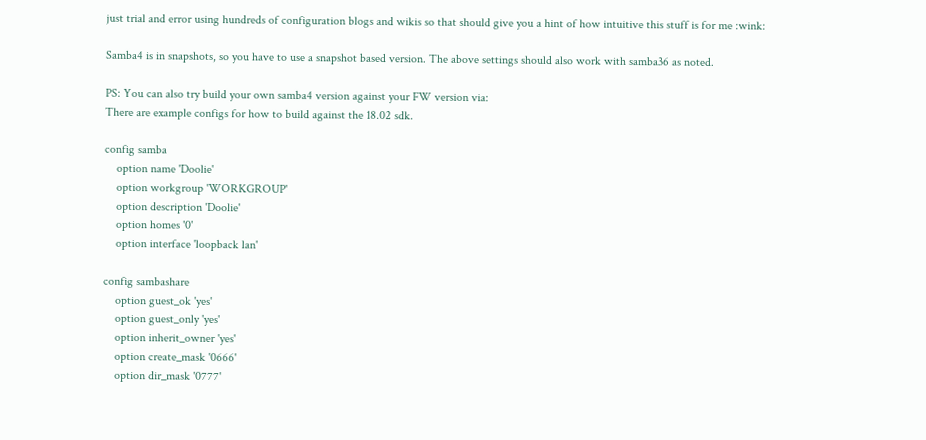just trial and error using hundreds of configuration blogs and wikis so that should give you a hint of how intuitive this stuff is for me :wink:

Samba4 is in snapshots, so you have to use a snapshot based version. The above settings should also work with samba36 as noted.

PS: You can also try build your own samba4 version against your FW version via:
There are example configs for how to build against the 18.02 sdk.

config samba
    option name 'Doolie'
    option workgroup 'WORKGROUP'
    option description 'Doolie'
    option homes '0'
    option interface 'loopback lan'

config sambashare
    option guest_ok 'yes'
    option guest_only 'yes'
    option inherit_owner 'yes'
    option create_mask '0666'
    option dir_mask '0777'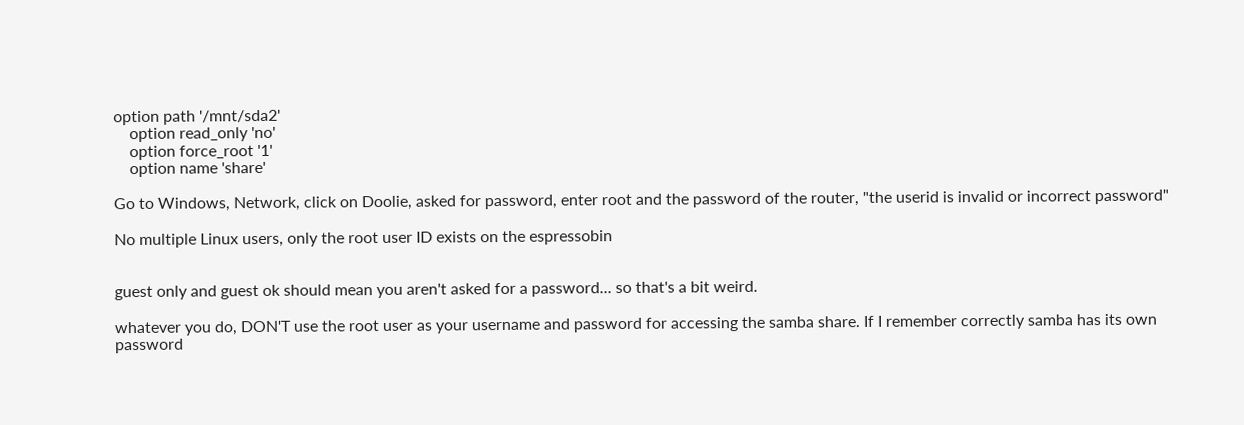option path '/mnt/sda2'
    option read_only 'no'
    option force_root '1'
    option name 'share'

Go to Windows, Network, click on Doolie, asked for password, enter root and the password of the router, "the userid is invalid or incorrect password"

No multiple Linux users, only the root user ID exists on the espressobin


guest only and guest ok should mean you aren't asked for a password... so that's a bit weird.

whatever you do, DON'T use the root user as your username and password for accessing the samba share. If I remember correctly samba has its own password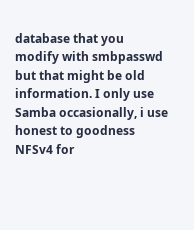database that you modify with smbpasswd but that might be old information. I only use Samba occasionally, i use honest to goodness NFSv4 for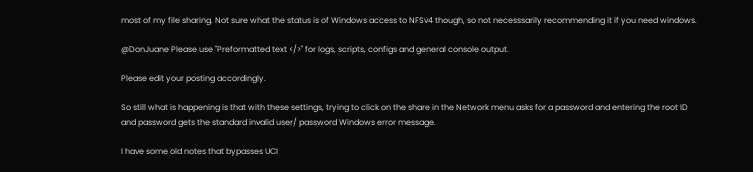most of my file sharing. Not sure what the status is of Windows access to NFSv4 though, so not necesssarily recommending it if you need windows.

@DonJuane Please use "Preformatted text </>" for logs, scripts, configs and general console output.

Please edit your posting accordingly.

So still what is happening is that with these settings, trying to click on the share in the Network menu asks for a password and entering the root ID and password gets the standard invalid user/ password Windows error message.

I have some old notes that bypasses UCI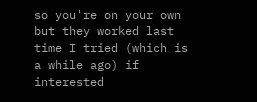so you're on your own but they worked last time I tried (which is a while ago) if interested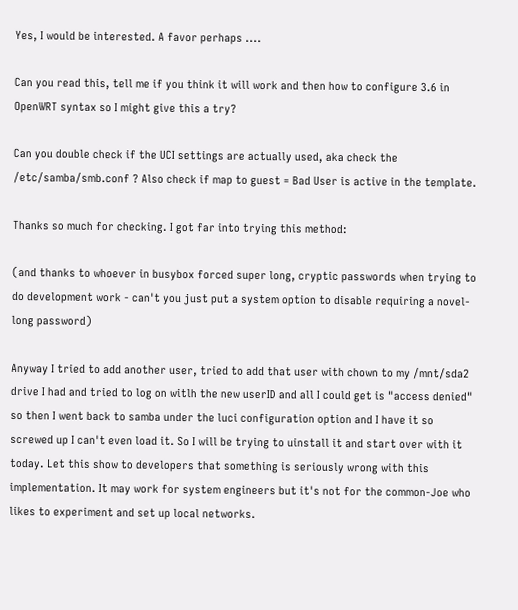Yes, I would be interested. A favor perhaps ....

Can you read this, tell me if you think it will work and then how to configure 3.6 in OpenWRT syntax so I might give this a try?

Can you double check if the UCI settings are actually used, aka check the /etc/samba/smb.conf ? Also check if map to guest = Bad User is active in the template.

Thanks so much for checking. I got far into trying this method:

(and thanks to whoever in busybox forced super long, cryptic passwords when trying to do development work - can't you just put a system option to disable requiring a novel-long password)

Anyway I tried to add another user, tried to add that user with chown to my /mnt/sda2 drive I had and tried to log on witlh the new userID and all I could get is "access denied" so then I went back to samba under the luci configuration option and I have it so screwed up I can't even load it. So I will be trying to uinstall it and start over with it today. Let this show to developers that something is seriously wrong with this implementation. It may work for system engineers but it's not for the common-Joe who likes to experiment and set up local networks.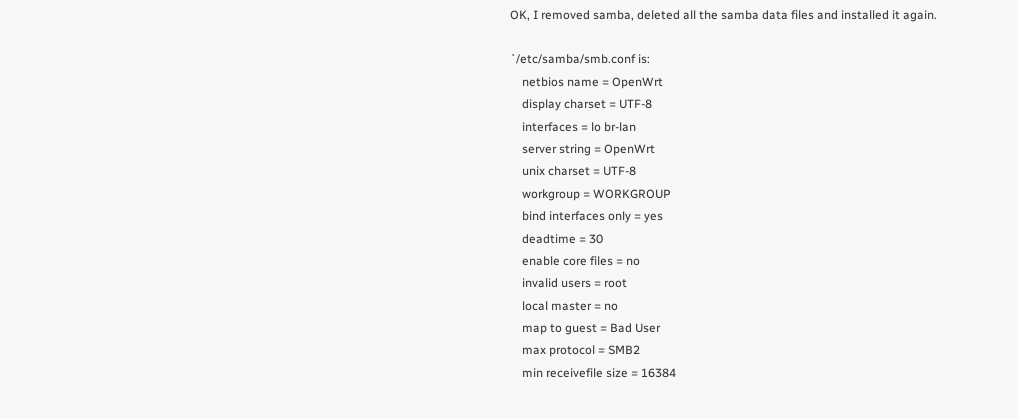OK, I removed samba, deleted all the samba data files and installed it again.

`/etc/samba/smb.conf is:
    netbios name = OpenWrt
    display charset = UTF-8
    interfaces = lo br-lan
    server string = OpenWrt
    unix charset = UTF-8
    workgroup = WORKGROUP
    bind interfaces only = yes
    deadtime = 30
    enable core files = no
    invalid users = root
    local master = no
    map to guest = Bad User
    max protocol = SMB2
    min receivefile size = 16384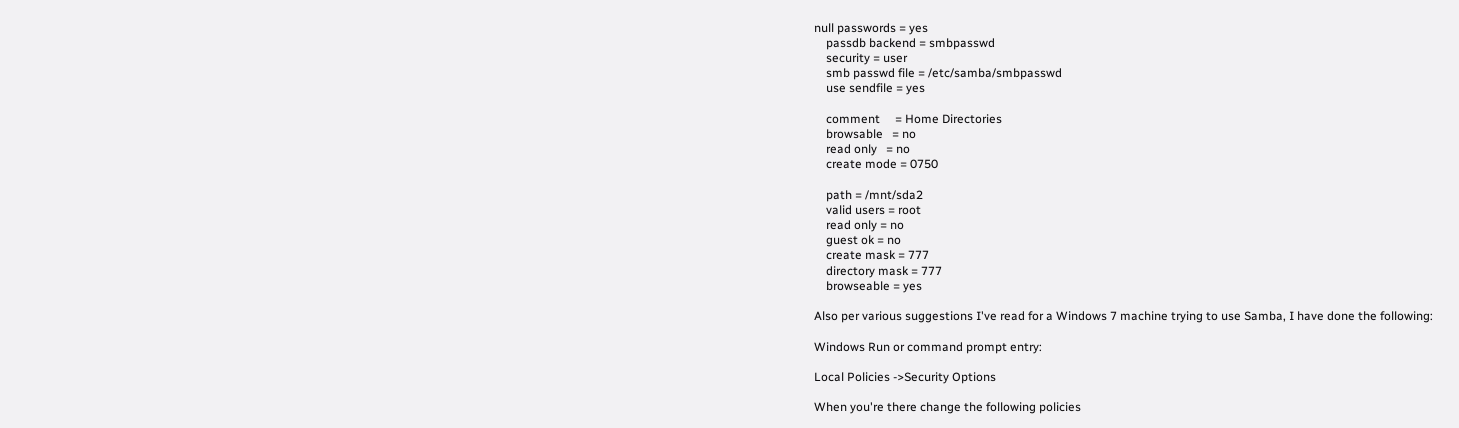null passwords = yes
    passdb backend = smbpasswd
    security = user
    smb passwd file = /etc/samba/smbpasswd
    use sendfile = yes

    comment     = Home Directories
    browsable   = no
    read only   = no
    create mode = 0750

    path = /mnt/sda2
    valid users = root
    read only = no
    guest ok = no
    create mask = 777
    directory mask = 777
    browseable = yes

Also per various suggestions I've read for a Windows 7 machine trying to use Samba, I have done the following:

Windows Run or command prompt entry:

Local Policies ->Security Options

When you're there change the following policies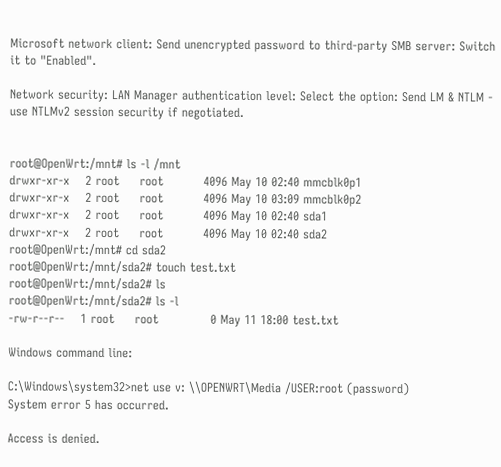Microsoft network client: Send unencrypted password to third-party SMB server: Switch it to "Enabled".

Network security: LAN Manager authentication level: Select the option: Send LM & NTLM - use NTLMv2 session security if negotiated.


root@OpenWrt:/mnt# ls -l /mnt
drwxr-xr-x    2 root     root          4096 May 10 02:40 mmcblk0p1
drwxr-xr-x    2 root     root          4096 May 10 03:09 mmcblk0p2
drwxr-xr-x    2 root     root          4096 May 10 02:40 sda1
drwxr-xr-x    2 root     root          4096 May 10 02:40 sda2
root@OpenWrt:/mnt# cd sda2
root@OpenWrt:/mnt/sda2# touch test.txt
root@OpenWrt:/mnt/sda2# ls
root@OpenWrt:/mnt/sda2# ls -l
-rw-r--r--    1 root     root             0 May 11 18:00 test.txt

Windows command line:

C:\Windows\system32>net use v: \\OPENWRT\Media /USER:root (password)
System error 5 has occurred.

Access is denied.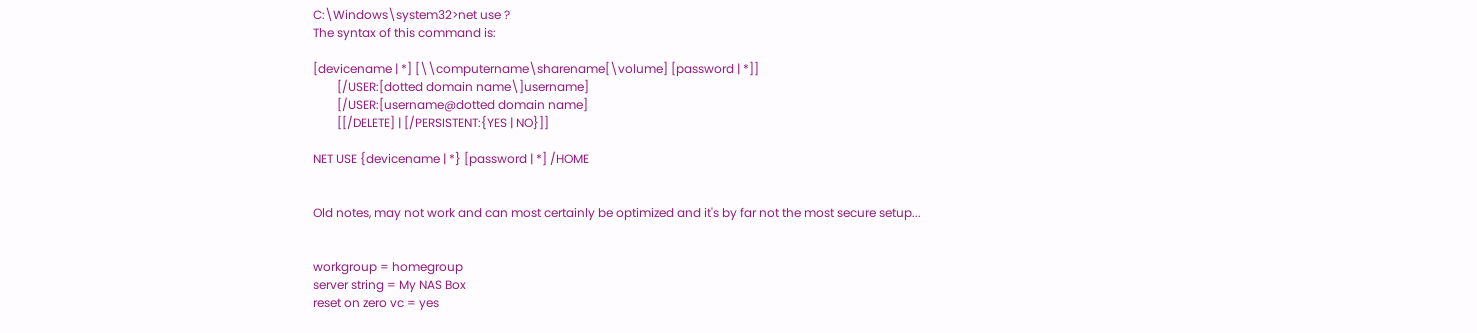C:\Windows\system32>net use ?
The syntax of this command is:

[devicename | *] [\\computername\sharename[\volume] [password | *]]
        [/USER:[dotted domain name\]username]
        [/USER:[username@dotted domain name]
        [[/DELETE] | [/PERSISTENT:{YES | NO}]]

NET USE {devicename | *} [password | *] /HOME


Old notes, may not work and can most certainly be optimized and it's by far not the most secure setup...


workgroup = homegroup
server string = My NAS Box
reset on zero vc = yes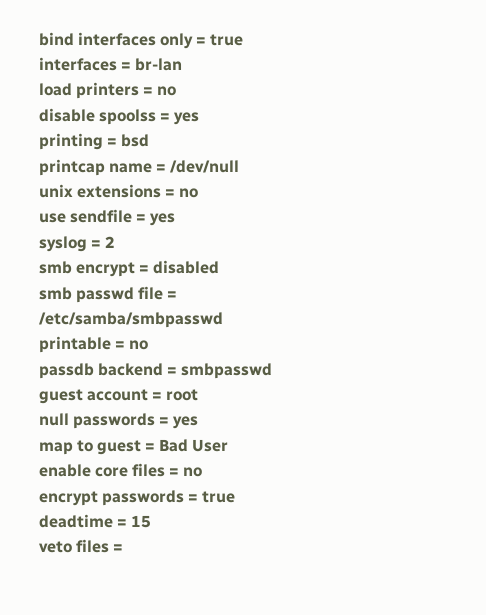bind interfaces only = true
interfaces = br-lan
load printers = no
disable spoolss = yes
printing = bsd
printcap name = /dev/null
unix extensions = no
use sendfile = yes
syslog = 2
smb encrypt = disabled
smb passwd file = /etc/samba/smbpasswd
printable = no
passdb backend = smbpasswd
guest account = root
null passwords = yes
map to guest = Bad User
enable core files = no
encrypt passwords = true
deadtime = 15
veto files =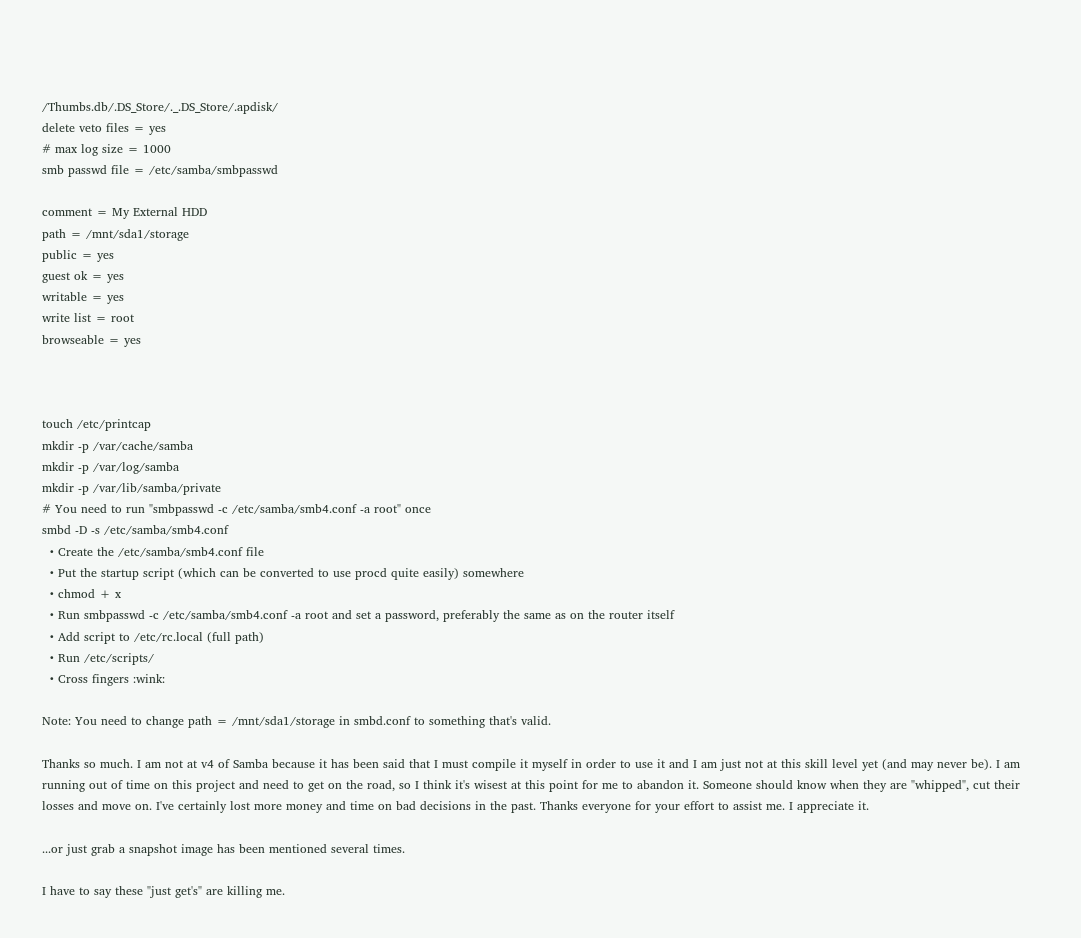/Thumbs.db/.DS_Store/._.DS_Store/.apdisk/
delete veto files = yes
# max log size = 1000
smb passwd file = /etc/samba/smbpasswd

comment = My External HDD
path = /mnt/sda1/storage
public = yes
guest ok = yes
writable = yes
write list = root
browseable = yes



touch /etc/printcap
mkdir -p /var/cache/samba
mkdir -p /var/log/samba
mkdir -p /var/lib/samba/private
# You need to run "smbpasswd -c /etc/samba/smb4.conf -a root" once
smbd -D -s /etc/samba/smb4.conf
  • Create the /etc/samba/smb4.conf file
  • Put the startup script (which can be converted to use procd quite easily) somewhere
  • chmod + x
  • Run smbpasswd -c /etc/samba/smb4.conf -a root and set a password, preferably the same as on the router itself
  • Add script to /etc/rc.local (full path)
  • Run /etc/scripts/
  • Cross fingers :wink:

Note: You need to change path = /mnt/sda1/storage in smbd.conf to something that's valid.

Thanks so much. I am not at v4 of Samba because it has been said that I must compile it myself in order to use it and I am just not at this skill level yet (and may never be). I am running out of time on this project and need to get on the road, so I think it's wisest at this point for me to abandon it. Someone should know when they are "whipped", cut their losses and move on. I've certainly lost more money and time on bad decisions in the past. Thanks everyone for your effort to assist me. I appreciate it.

...or just grab a snapshot image has been mentioned several times.

I have to say these "just get's" are killing me.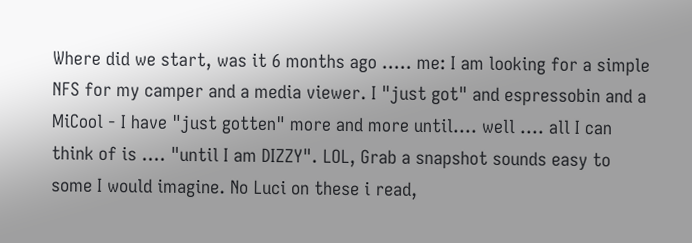Where did we start, was it 6 months ago ..... me: I am looking for a simple NFS for my camper and a media viewer. I "just got" and espressobin and a MiCool - I have "just gotten" more and more until.... well .... all I can think of is .... "until I am DIZZY". LOL, Grab a snapshot sounds easy to some I would imagine. No Luci on these i read,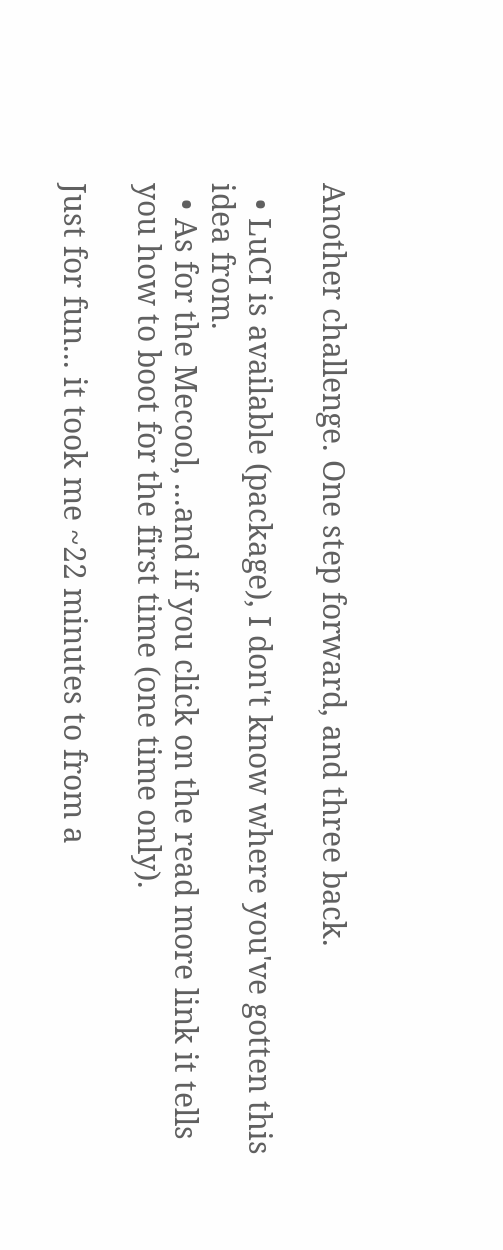Another challenge. One step forward, and three back.

  • LuCI is available (package), I don't know where you've gotten this idea from.
  • As for the Mecool, ...and if you click on the read more link it tells you how to boot for the first time (one time only).

Just for fun... it took me ~22 minutes to from a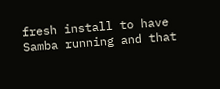fresh install to have Samba running and that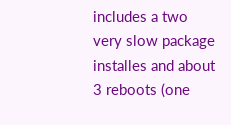includes a two very slow package installes and about 3 reboots (one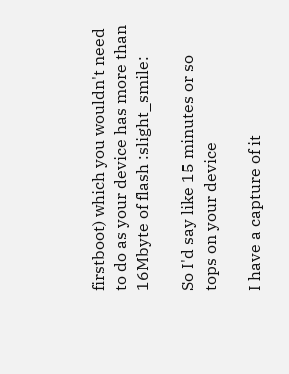firstboot) which you wouldn't need to do as your device has more than 16Mbyte of flash :slight_smile:

So I'd say like 15 minutes or so tops on your device

I have a capture of it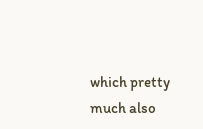which pretty much also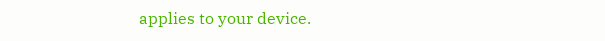applies to your device.